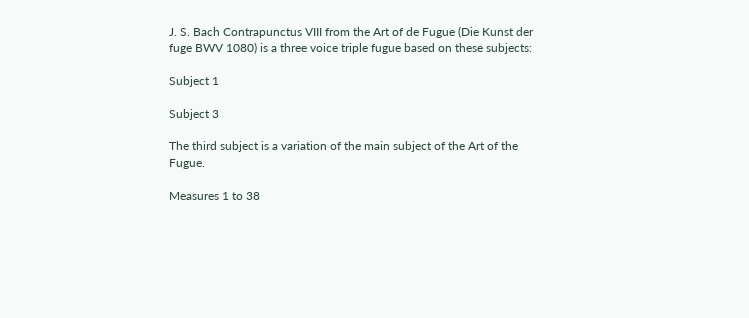J. S. Bach Contrapunctus VIII from the Art of de Fugue (Die Kunst der fuge BWV 1080) is a three voice triple fugue based on these subjects:

Subject 1

Subject 3

The third subject is a variation of the main subject of the Art of the Fugue.

Measures 1 to 38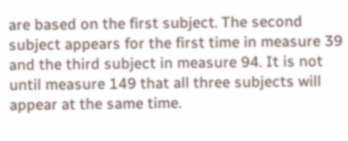are based on the first subject. The second subject appears for the first time in measure 39 and the third subject in measure 94. It is not until measure 149 that all three subjects will appear at the same time.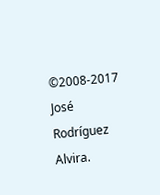©2008-2017 José Rodríguez Alvira.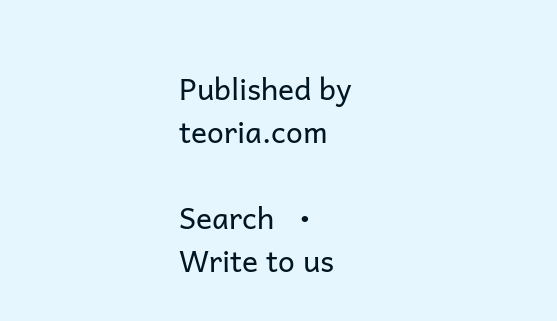Published by teoria.com

Search   •    Write to us